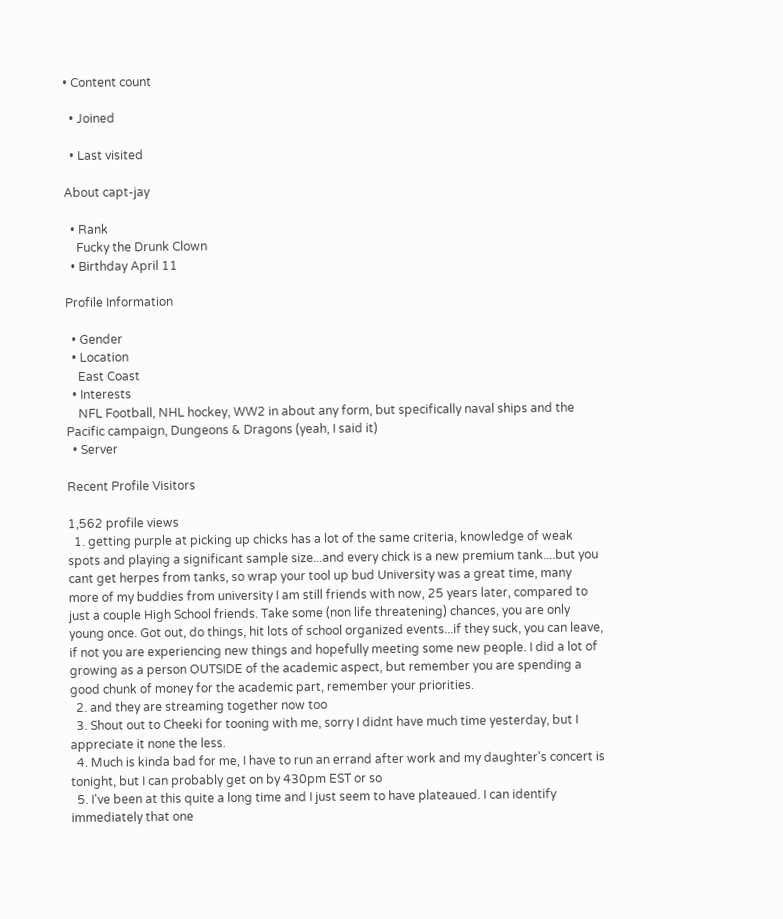• Content count

  • Joined

  • Last visited

About capt-jay

  • Rank
    Fucky the Drunk Clown
  • Birthday April 11

Profile Information

  • Gender
  • Location
    East Coast
  • Interests
    NFL Football, NHL hockey, WW2 in about any form, but specifically naval ships and the Pacific campaign, Dungeons & Dragons (yeah, I said it)
  • Server

Recent Profile Visitors

1,562 profile views
  1. getting purple at picking up chicks has a lot of the same criteria, knowledge of weak spots and playing a significant sample size...and every chick is a new premium tank....but you cant get herpes from tanks, so wrap your tool up bud University was a great time, many more of my buddies from university I am still friends with now, 25 years later, compared to just a couple High School friends. Take some (non life threatening) chances, you are only young once. Got out, do things, hit lots of school organized events...if they suck, you can leave, if not you are experiencing new things and hopefully meeting some new people. I did a lot of growing as a person OUTSIDE of the academic aspect, but remember you are spending a good chunk of money for the academic part, remember your priorities.
  2. and they are streaming together now too
  3. Shout out to Cheeki for tooning with me, sorry I didnt have much time yesterday, but I appreciate it none the less.
  4. Much is kinda bad for me, I have to run an errand after work and my daughter's concert is tonight, but I can probably get on by 430pm EST or so
  5. I've been at this quite a long time and I just seem to have plateaued. I can identify immediately that one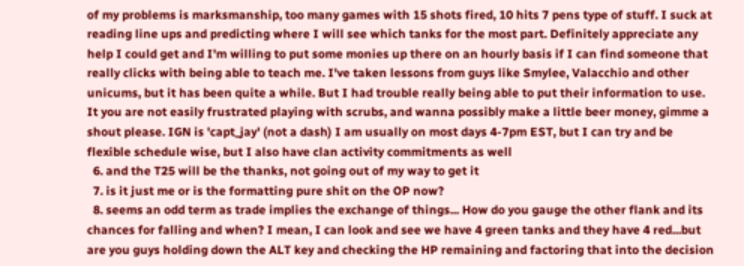of my problems is marksmanship, too many games with 15 shots fired, 10 hits 7 pens type of stuff. I suck at reading line ups and predicting where I will see which tanks for the most part. Definitely appreciate any help I could get and I'm willing to put some monies up there on an hourly basis if I can find someone that really clicks with being able to teach me. I've taken lessons from guys like Smylee, Valacchio and other unicums, but it has been quite a while. But I had trouble really being able to put their information to use. It you are not easily frustrated playing with scrubs, and wanna possibly make a little beer money, gimme a shout please. IGN is 'capt_jay' (not a dash) I am usually on most days 4-7pm EST, but I can try and be flexible schedule wise, but I also have clan activity commitments as well
  6. and the T25 will be the thanks, not going out of my way to get it
  7. is it just me or is the formatting pure shit on the OP now?
  8. seems an odd term as trade implies the exchange of things... How do you gauge the other flank and its chances for falling and when? I mean, I can look and see we have 4 green tanks and they have 4 red...but are you guys holding down the ALT key and checking the HP remaining and factoring that into the decision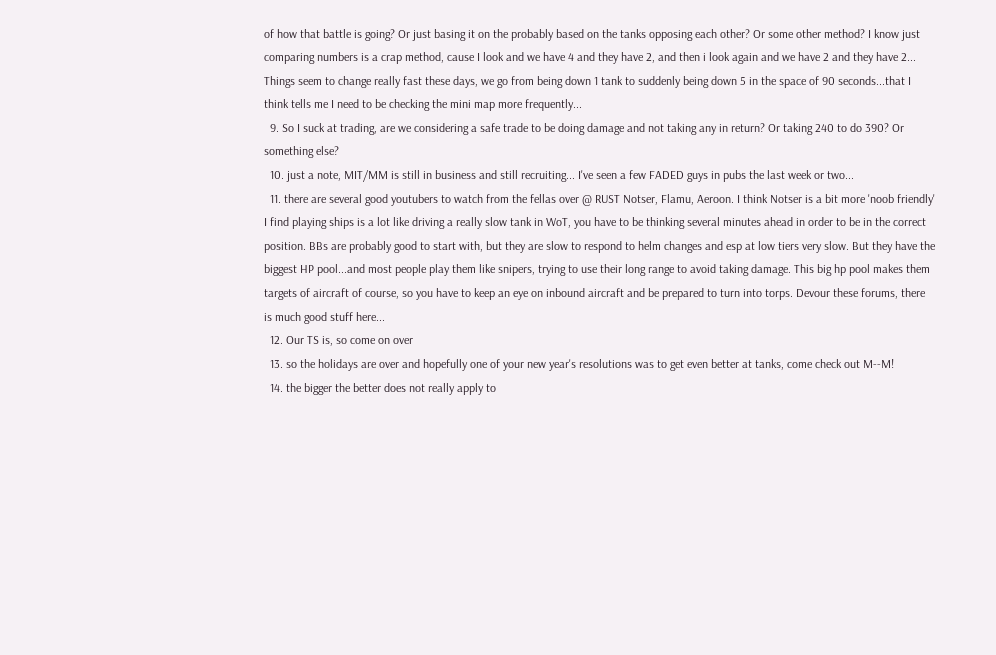of how that battle is going? Or just basing it on the probably based on the tanks opposing each other? Or some other method? I know just comparing numbers is a crap method, cause I look and we have 4 and they have 2, and then i look again and we have 2 and they have 2... Things seem to change really fast these days, we go from being down 1 tank to suddenly being down 5 in the space of 90 seconds...that I think tells me I need to be checking the mini map more frequently...
  9. So I suck at trading, are we considering a safe trade to be doing damage and not taking any in return? Or taking 240 to do 390? Or something else?
  10. just a note, MIT/MM is still in business and still recruiting... I've seen a few FADED guys in pubs the last week or two...
  11. there are several good youtubers to watch from the fellas over @ RUST Notser, Flamu, Aeroon. I think Notser is a bit more 'noob friendly' I find playing ships is a lot like driving a really slow tank in WoT, you have to be thinking several minutes ahead in order to be in the correct position. BBs are probably good to start with, but they are slow to respond to helm changes and esp at low tiers very slow. But they have the biggest HP pool...and most people play them like snipers, trying to use their long range to avoid taking damage. This big hp pool makes them targets of aircraft of course, so you have to keep an eye on inbound aircraft and be prepared to turn into torps. Devour these forums, there is much good stuff here...
  12. Our TS is, so come on over
  13. so the holidays are over and hopefully one of your new year's resolutions was to get even better at tanks, come check out M--M!
  14. the bigger the better does not really apply to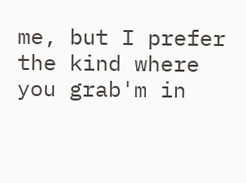me, but I prefer the kind where you grab'm in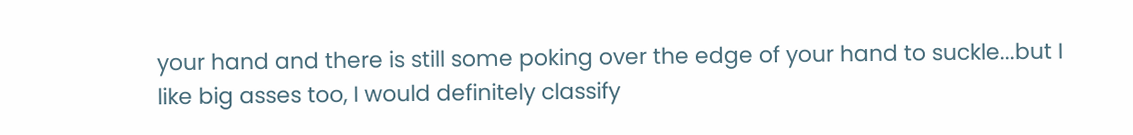your hand and there is still some poking over the edge of your hand to suckle...but I like big asses too, I would definitely classify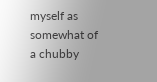myself as somewhat of a chubby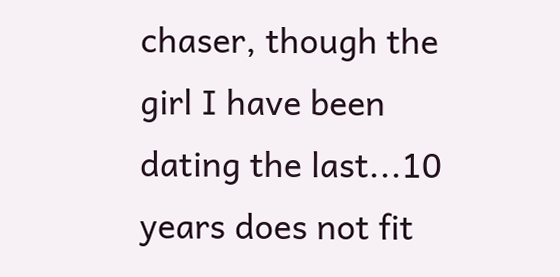chaser, though the girl I have been dating the last...10 years does not fit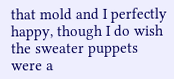that mold and I perfectly happy, though I do wish the sweater puppets were a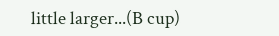little larger...(B cup)